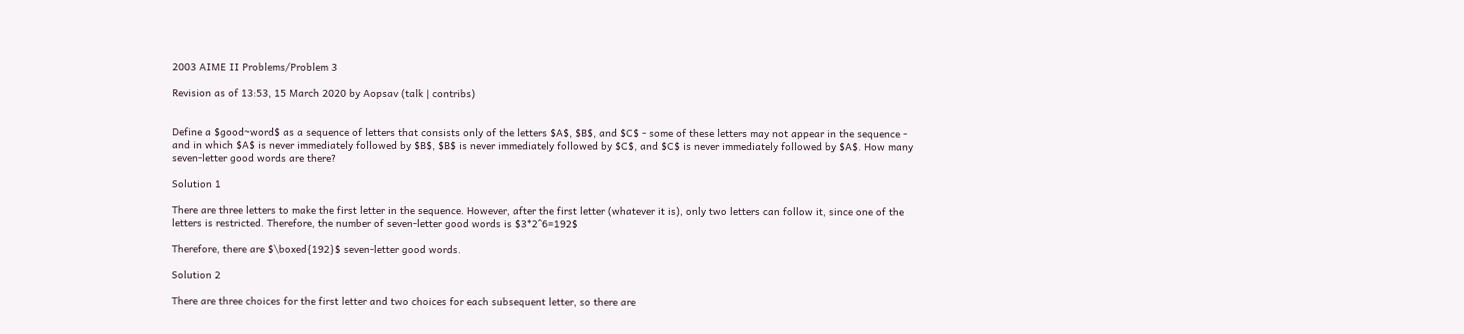2003 AIME II Problems/Problem 3

Revision as of 13:53, 15 March 2020 by Aopsav (talk | contribs)


Define a $good~word$ as a sequence of letters that consists only of the letters $A$, $B$, and $C$ - some of these letters may not appear in the sequence - and in which $A$ is never immediately followed by $B$, $B$ is never immediately followed by $C$, and $C$ is never immediately followed by $A$. How many seven-letter good words are there?

Solution 1

There are three letters to make the first letter in the sequence. However, after the first letter (whatever it is), only two letters can follow it, since one of the letters is restricted. Therefore, the number of seven-letter good words is $3*2^6=192$

Therefore, there are $\boxed{192}$ seven-letter good words.

Solution 2

There are three choices for the first letter and two choices for each subsequent letter, so there are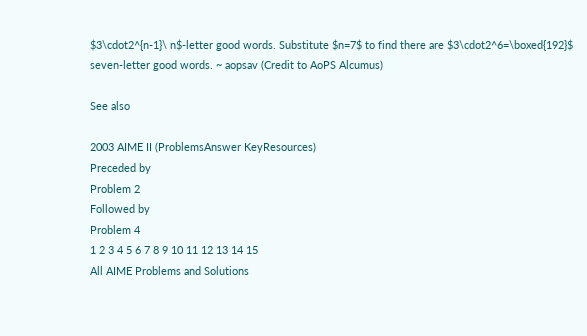$3\cdot2^{n-1}\ n$-letter good words. Substitute $n=7$ to find there are $3\cdot2^6=\boxed{192}$ seven-letter good words. ~ aopsav (Credit to AoPS Alcumus)

See also

2003 AIME II (ProblemsAnswer KeyResources)
Preceded by
Problem 2
Followed by
Problem 4
1 2 3 4 5 6 7 8 9 10 11 12 13 14 15
All AIME Problems and Solutions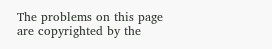The problems on this page are copyrighted by the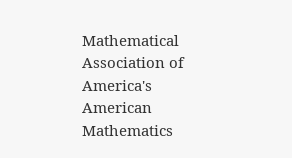Mathematical Association of America's American Mathematics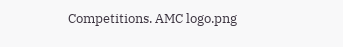Competitions. AMC logo.png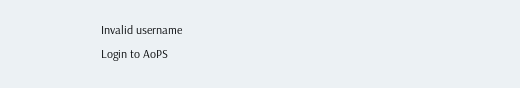Invalid username
Login to AoPS